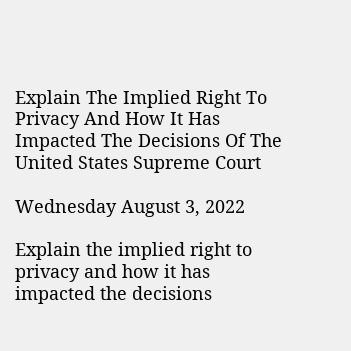Explain The Implied Right To Privacy And How It Has Impacted The Decisions Of The United States Supreme Court

Wednesday August 3, 2022

Explain the implied right to privacy and how it has impacted the decisions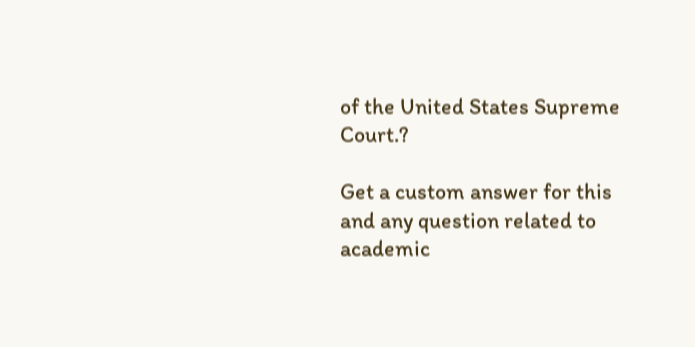of the United States Supreme Court.?

Get a custom answer for this and any question related to academic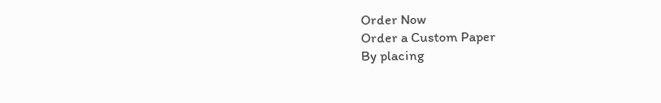Order Now
Order a Custom Paper
By placing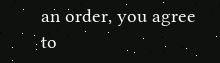an order, you agree to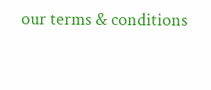our terms & conditions